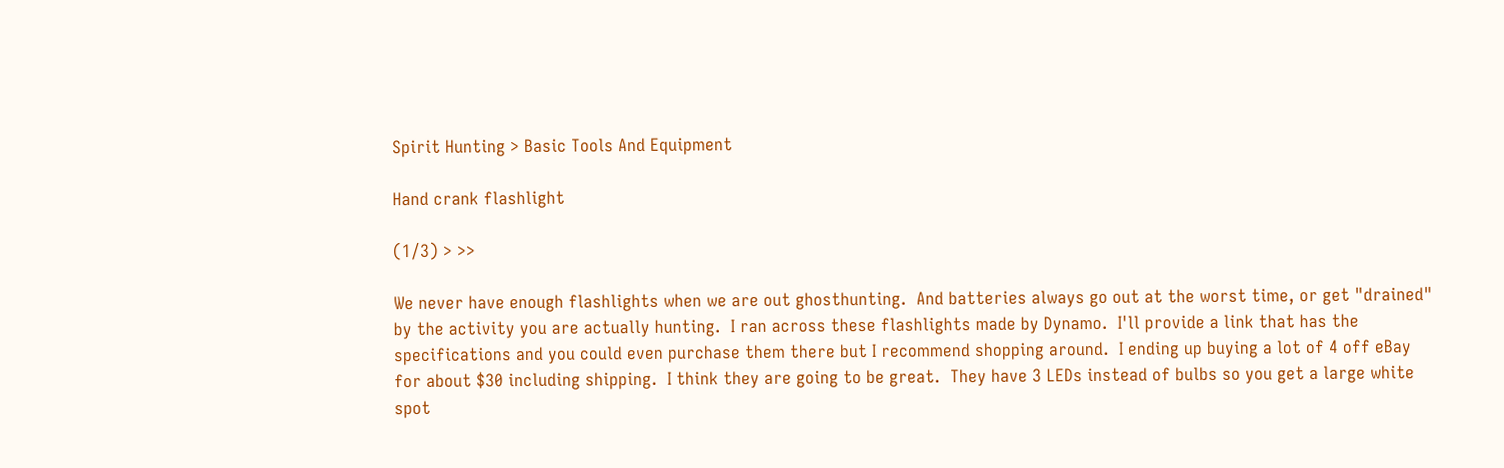Spirit Hunting > Basic Tools And Equipment

Hand crank flashlight

(1/3) > >>

We never have enough flashlights when we are out ghosthunting.  And batteries always go out at the worst time, or get "drained" by the activity you are actually hunting.  I ran across these flashlights made by Dynamo.  I'll provide a link that has the specifications and you could even purchase them there but I recommend shopping around.  I ending up buying a lot of 4 off eBay for about $30 including shipping.  I think they are going to be great.  They have 3 LEDs instead of bulbs so you get a large white spot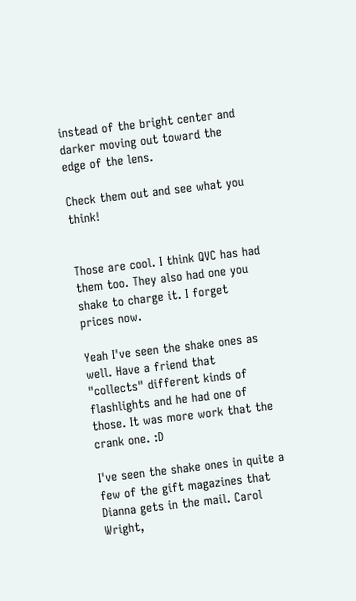instead of the bright center and darker moving out toward the edge of the lens.

Check them out and see what you think!


Those are cool. I think QVC has had them too. They also had one you shake to charge it. I forget prices now.

Yeah I've seen the shake ones as well. Have a friend that "collects" different kinds of flashlights and he had one of those. It was more work that the crank one. :D

I've seen the shake ones in quite a few of the gift magazines that Dianna gets in the mail. Carol Wright,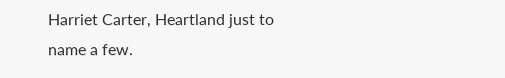Harriet Carter, Heartland just to name a few.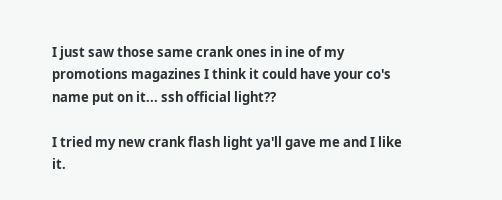I just saw those same crank ones in ine of my promotions magazines I think it could have your co's name put on it... ssh official light??

I tried my new crank flash light ya'll gave me and I like it.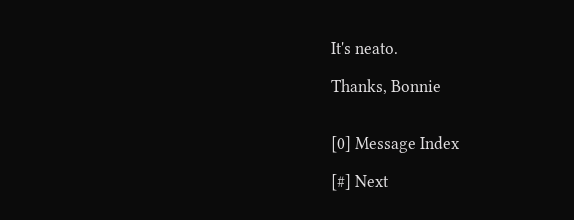It's neato.

Thanks, Bonnie


[0] Message Index

[#] Next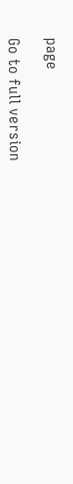page

Go to full version